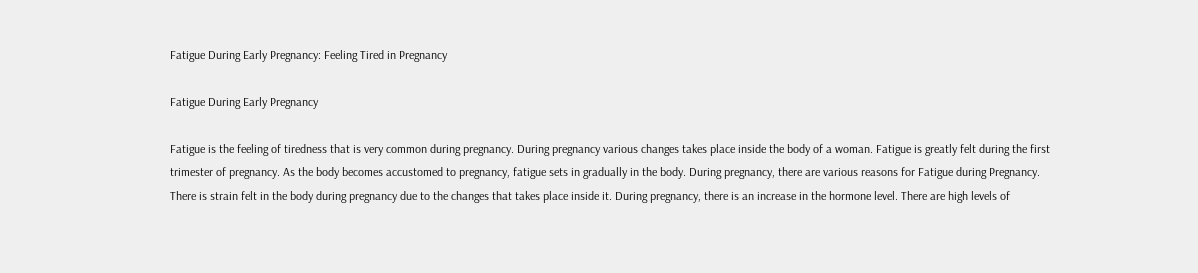Fatigue During Early Pregnancy: Feeling Tired in Pregnancy

Fatigue During Early Pregnancy

Fatigue is the feeling of tiredness that is very common during pregnancy. During pregnancy various changes takes place inside the body of a woman. Fatigue is greatly felt during the first trimester of pregnancy. As the body becomes accustomed to pregnancy, fatigue sets in gradually in the body. During pregnancy, there are various reasons for Fatigue during Pregnancy. There is strain felt in the body during pregnancy due to the changes that takes place inside it. During pregnancy, there is an increase in the hormone level. There are high levels of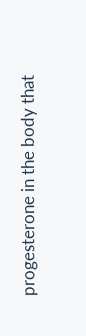progesterone in the body that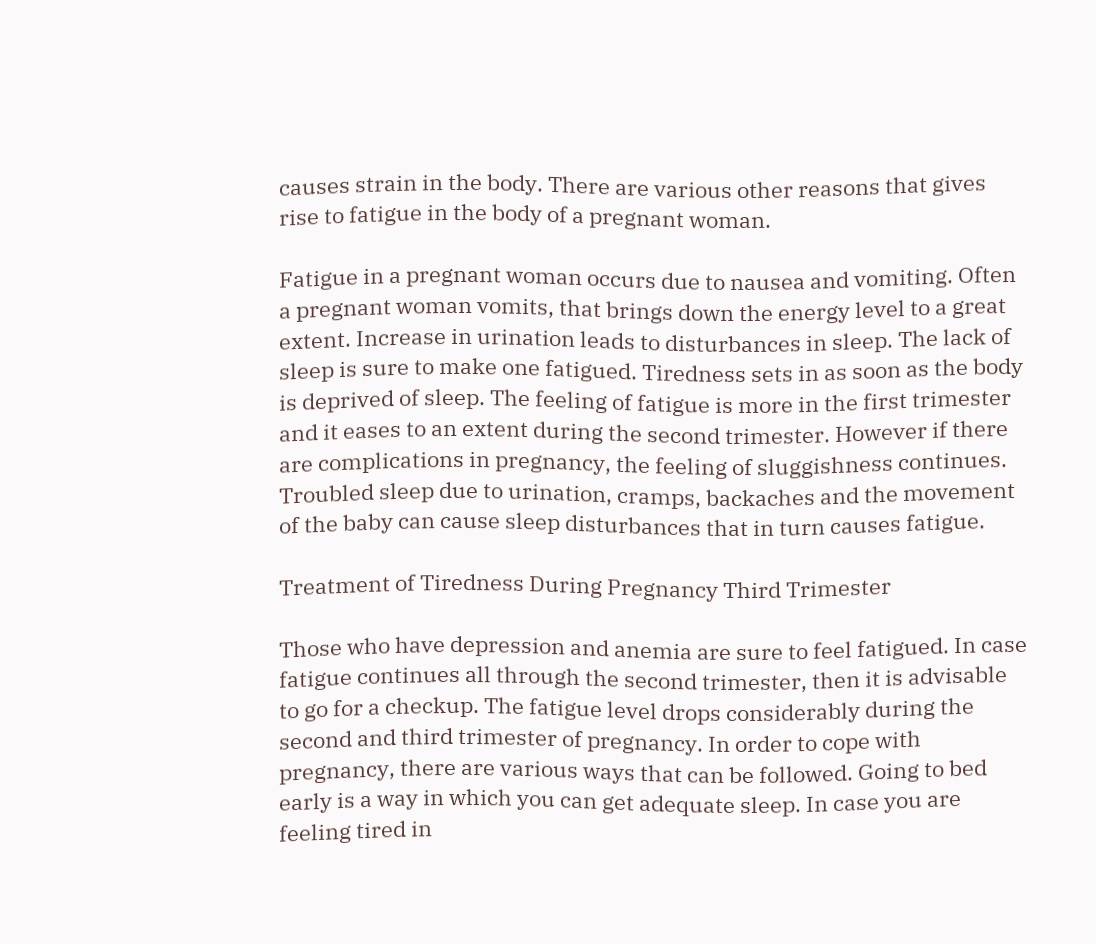causes strain in the body. There are various other reasons that gives rise to fatigue in the body of a pregnant woman.

Fatigue in a pregnant woman occurs due to nausea and vomiting. Often a pregnant woman vomits, that brings down the energy level to a great extent. Increase in urination leads to disturbances in sleep. The lack of sleep is sure to make one fatigued. Tiredness sets in as soon as the body is deprived of sleep. The feeling of fatigue is more in the first trimester and it eases to an extent during the second trimester. However if there are complications in pregnancy, the feeling of sluggishness continues. Troubled sleep due to urination, cramps, backaches and the movement of the baby can cause sleep disturbances that in turn causes fatigue.

Treatment of Tiredness During Pregnancy Third Trimester

Those who have depression and anemia are sure to feel fatigued. In case fatigue continues all through the second trimester, then it is advisable to go for a checkup. The fatigue level drops considerably during the second and third trimester of pregnancy. In order to cope with pregnancy, there are various ways that can be followed. Going to bed early is a way in which you can get adequate sleep. In case you are feeling tired in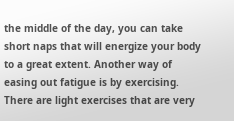the middle of the day, you can take short naps that will energize your body to a great extent. Another way of easing out fatigue is by exercising. There are light exercises that are very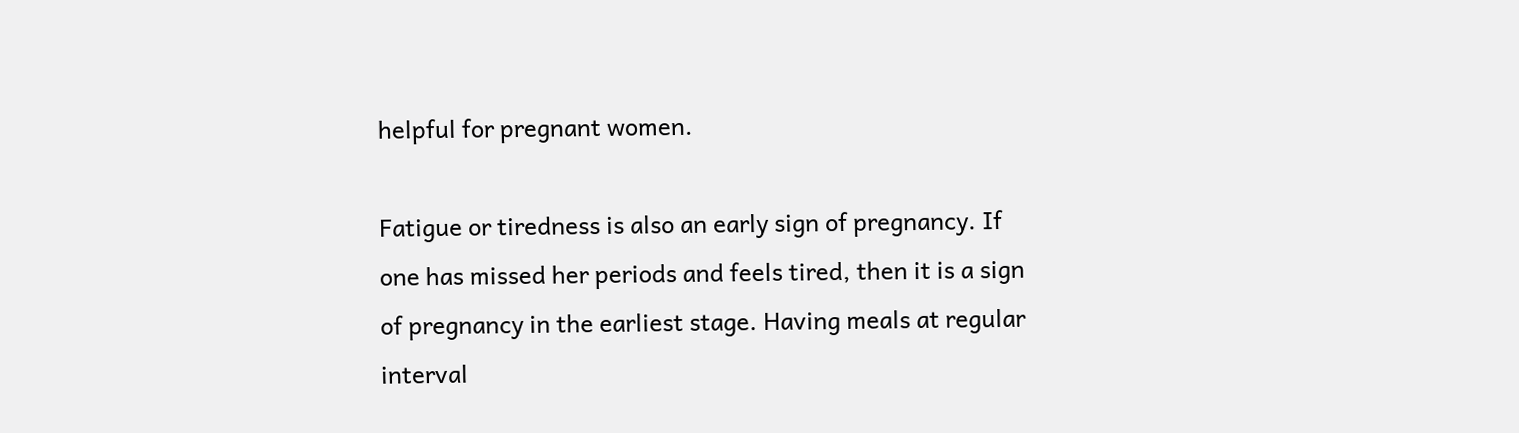helpful for pregnant women.

Fatigue or tiredness is also an early sign of pregnancy. If one has missed her periods and feels tired, then it is a sign of pregnancy in the earliest stage. Having meals at regular interval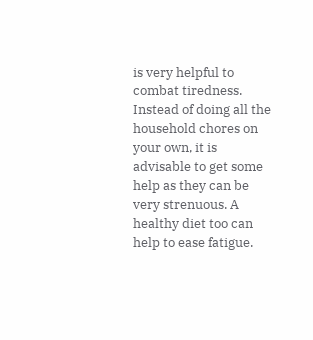is very helpful to combat tiredness. Instead of doing all the household chores on your own, it is advisable to get some help as they can be very strenuous. A healthy diet too can help to ease fatigue.